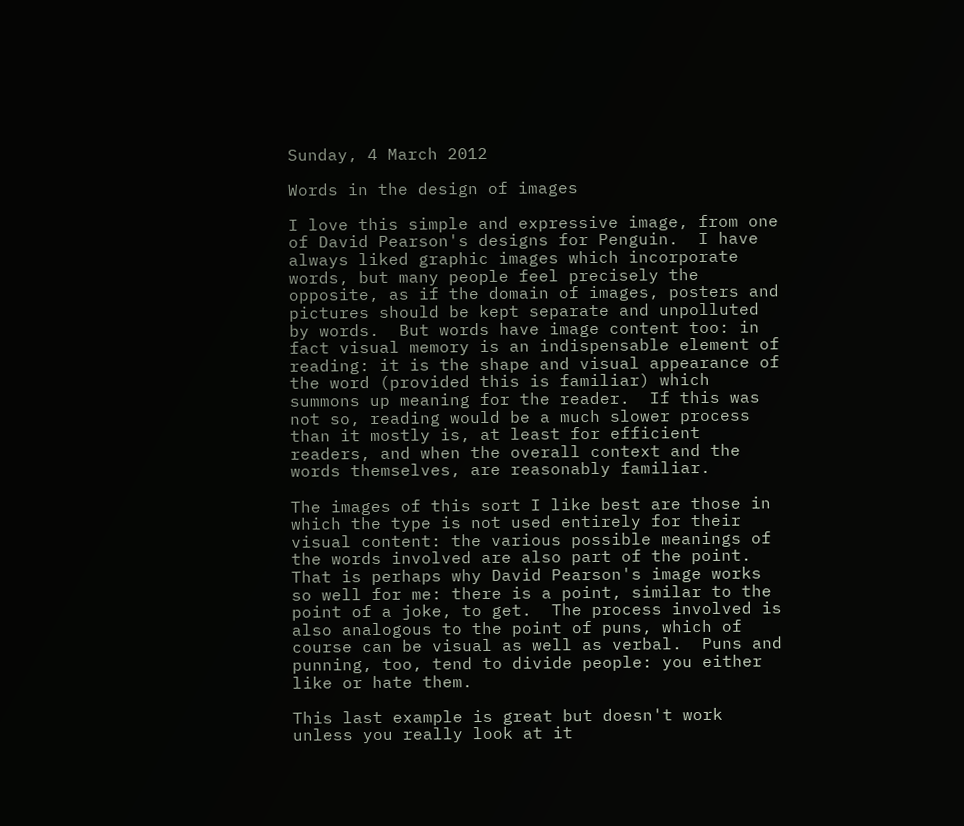Sunday, 4 March 2012

Words in the design of images

I love this simple and expressive image, from one of David Pearson's designs for Penguin.  I have always liked graphic images which incorporate words, but many people feel precisely the opposite, as if the domain of images, posters and pictures should be kept separate and unpolluted by words.  But words have image content too: in fact visual memory is an indispensable element of reading: it is the shape and visual appearance of the word (provided this is familiar) which summons up meaning for the reader.  If this was not so, reading would be a much slower process than it mostly is, at least for efficient readers, and when the overall context and the words themselves, are reasonably familiar.

The images of this sort I like best are those in which the type is not used entirely for their visual content: the various possible meanings of the words involved are also part of the point.  That is perhaps why David Pearson's image works so well for me: there is a point, similar to the point of a joke, to get.  The process involved is also analogous to the point of puns, which of course can be visual as well as verbal.  Puns and punning, too, tend to divide people: you either like or hate them.

This last example is great but doesn't work unless you really look at it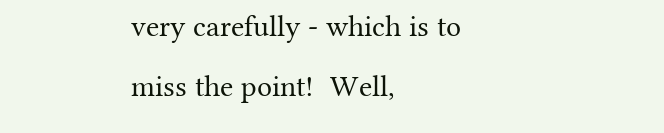very carefully - which is to miss the point!  Well,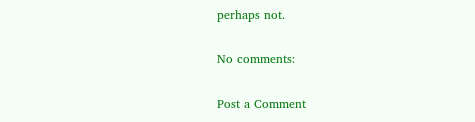perhaps not.

No comments:

Post a Comment